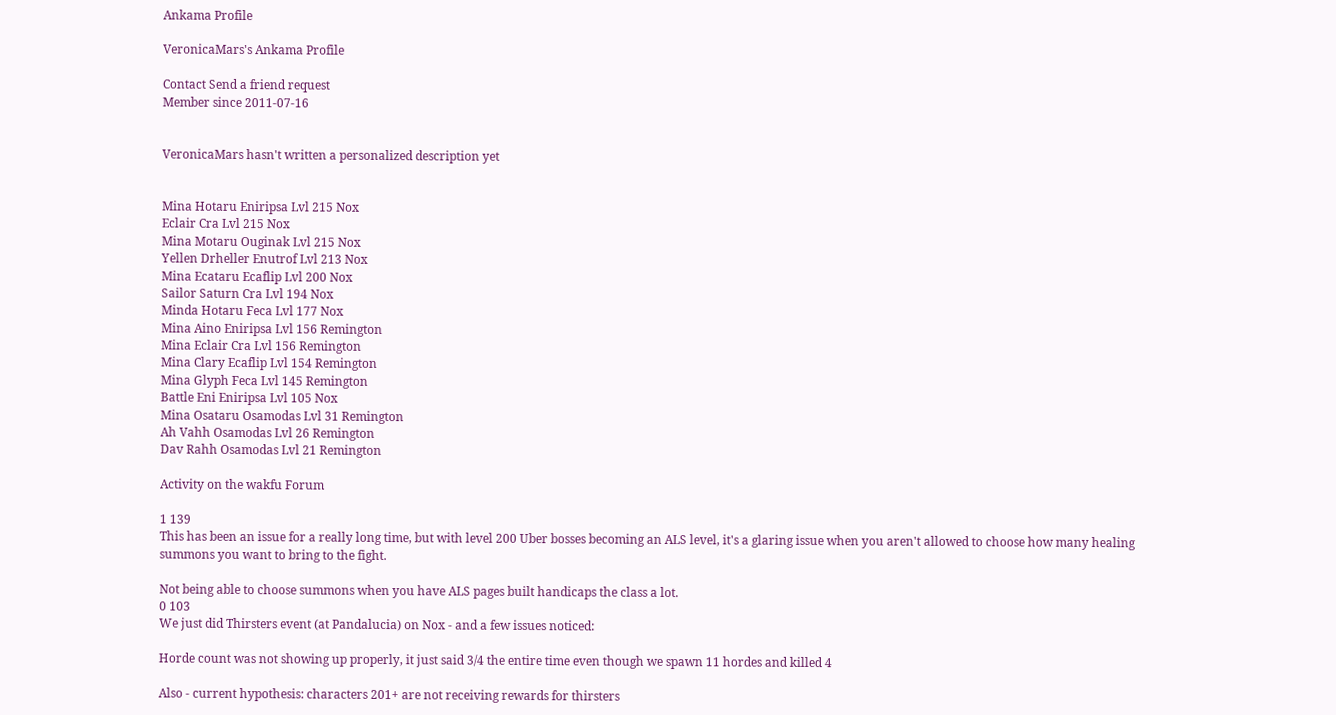Ankama Profile

VeronicaMars's Ankama Profile

Contact Send a friend request
Member since 2011-07-16


VeronicaMars hasn't written a personalized description yet


Mina Hotaru Eniripsa Lvl 215 Nox
Eclair Cra Lvl 215 Nox
Mina Motaru Ouginak Lvl 215 Nox
Yellen Drheller Enutrof Lvl 213 Nox
Mina Ecataru Ecaflip Lvl 200 Nox
Sailor Saturn Cra Lvl 194 Nox
Minda Hotaru Feca Lvl 177 Nox
Mina Aino Eniripsa Lvl 156 Remington
Mina Eclair Cra Lvl 156 Remington
Mina Clary Ecaflip Lvl 154 Remington
Mina Glyph Feca Lvl 145 Remington
Battle Eni Eniripsa Lvl 105 Nox
Mina Osataru Osamodas Lvl 31 Remington
Ah Vahh Osamodas Lvl 26 Remington
Dav Rahh Osamodas Lvl 21 Remington

Activity on the wakfu Forum

1 139
This has been an issue for a really long time, but with level 200 Uber bosses becoming an ALS level, it's a glaring issue when you aren't allowed to choose how many healing summons you want to bring to the fight.

Not being able to choose summons when you have ALS pages built handicaps the class a lot.
0 103
We just did Thirsters event (at Pandalucia) on Nox - and a few issues noticed:

Horde count was not showing up properly, it just said 3/4 the entire time even though we spawn 11 hordes and killed 4

Also - current hypothesis: characters 201+ are not receiving rewards for thirsters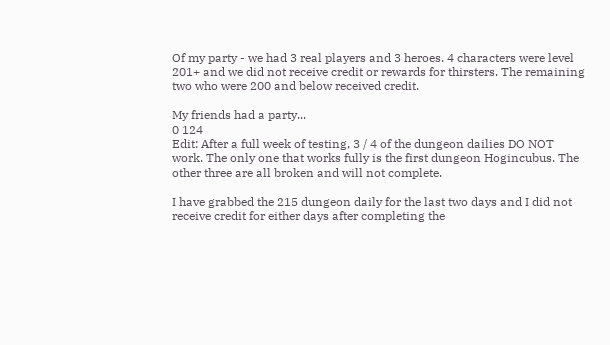Of my party - we had 3 real players and 3 heroes. 4 characters were level 201+ and we did not receive credit or rewards for thirsters. The remaining two who were 200 and below received credit.

My friends had a party...
0 124
Edit: After a full week of testing, 3 / 4 of the dungeon dailies DO NOT work. The only one that works fully is the first dungeon Hogincubus. The other three are all broken and will not complete.

I have grabbed the 215 dungeon daily for the last two days and I did not receive credit for either days after completing the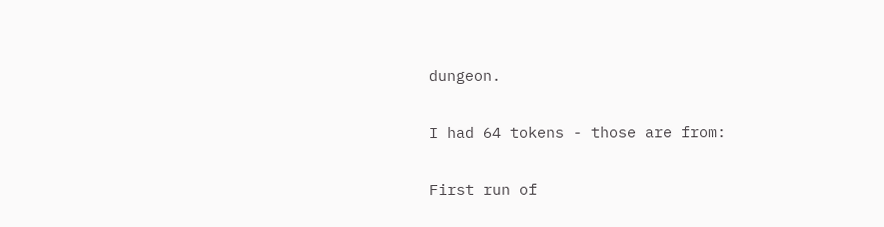dungeon.

I had 64 tokens - those are from:

First run of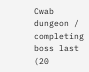Cwab dungeon / completing boss last (20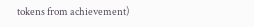tokens from achievement)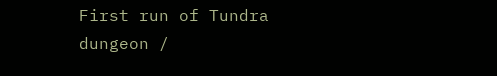First run of Tundra dungeon /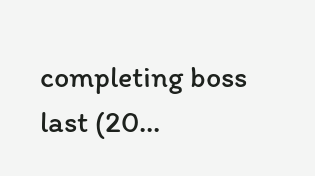completing boss last (20...